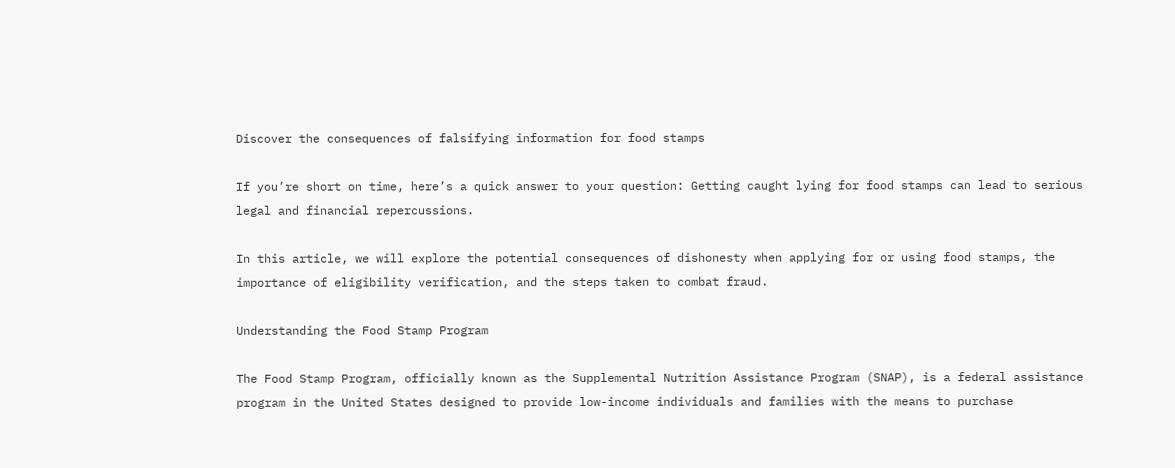Discover the consequences of falsifying information for food stamps

If you’re short on time, here’s a quick answer to your question: Getting caught lying for food stamps can lead to serious legal and financial repercussions.

In this article, we will explore the potential consequences of dishonesty when applying for or using food stamps, the importance of eligibility verification, and the steps taken to combat fraud.

Understanding the Food Stamp Program

The Food Stamp Program, officially known as the Supplemental Nutrition Assistance Program (SNAP), is a federal assistance program in the United States designed to provide low-income individuals and families with the means to purchase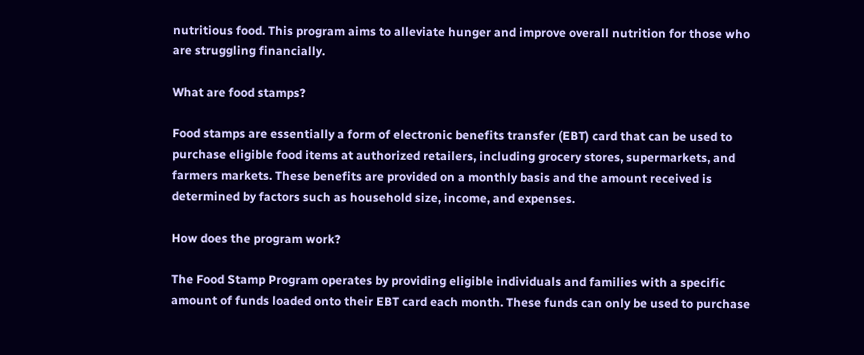nutritious food. This program aims to alleviate hunger and improve overall nutrition for those who are struggling financially.

What are food stamps?

Food stamps are essentially a form of electronic benefits transfer (EBT) card that can be used to purchase eligible food items at authorized retailers, including grocery stores, supermarkets, and farmers markets. These benefits are provided on a monthly basis and the amount received is determined by factors such as household size, income, and expenses.

How does the program work?

The Food Stamp Program operates by providing eligible individuals and families with a specific amount of funds loaded onto their EBT card each month. These funds can only be used to purchase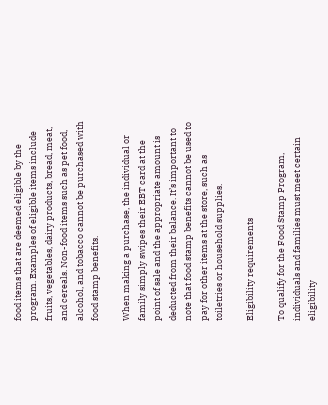food items that are deemed eligible by the program. Examples of eligible items include fruits, vegetables, dairy products, bread, meat, and cereals. Non-food items such as pet food, alcohol, and tobacco cannot be purchased with food stamp benefits.

When making a purchase, the individual or family simply swipes their EBT card at the point of sale and the appropriate amount is deducted from their balance. It’s important to note that food stamp benefits cannot be used to pay for other items at the store, such as toiletries or household supplies.

Eligibility requirements

To qualify for the Food Stamp Program, individuals and families must meet certain eligibility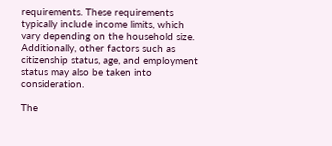requirements. These requirements typically include income limits, which vary depending on the household size. Additionally, other factors such as citizenship status, age, and employment status may also be taken into consideration.

The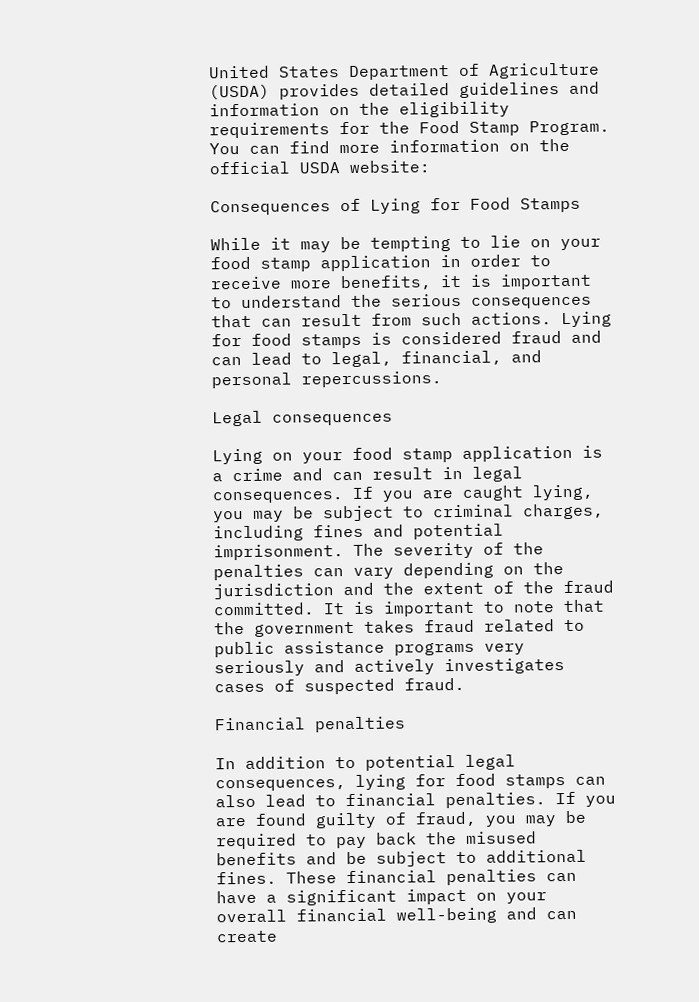United States Department of Agriculture (USDA) provides detailed guidelines and information on the eligibility requirements for the Food Stamp Program. You can find more information on the official USDA website:

Consequences of Lying for Food Stamps

While it may be tempting to lie on your food stamp application in order to receive more benefits, it is important to understand the serious consequences that can result from such actions. Lying for food stamps is considered fraud and can lead to legal, financial, and personal repercussions.

Legal consequences

Lying on your food stamp application is a crime and can result in legal consequences. If you are caught lying, you may be subject to criminal charges, including fines and potential imprisonment. The severity of the penalties can vary depending on the jurisdiction and the extent of the fraud committed. It is important to note that the government takes fraud related to public assistance programs very seriously and actively investigates cases of suspected fraud.

Financial penalties

In addition to potential legal consequences, lying for food stamps can also lead to financial penalties. If you are found guilty of fraud, you may be required to pay back the misused benefits and be subject to additional fines. These financial penalties can have a significant impact on your overall financial well-being and can create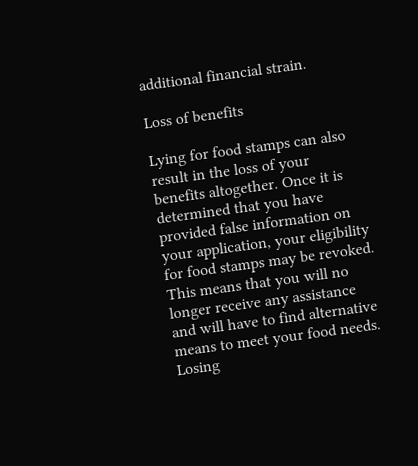additional financial strain.

Loss of benefits

Lying for food stamps can also result in the loss of your benefits altogether. Once it is determined that you have provided false information on your application, your eligibility for food stamps may be revoked. This means that you will no longer receive any assistance and will have to find alternative means to meet your food needs. Losing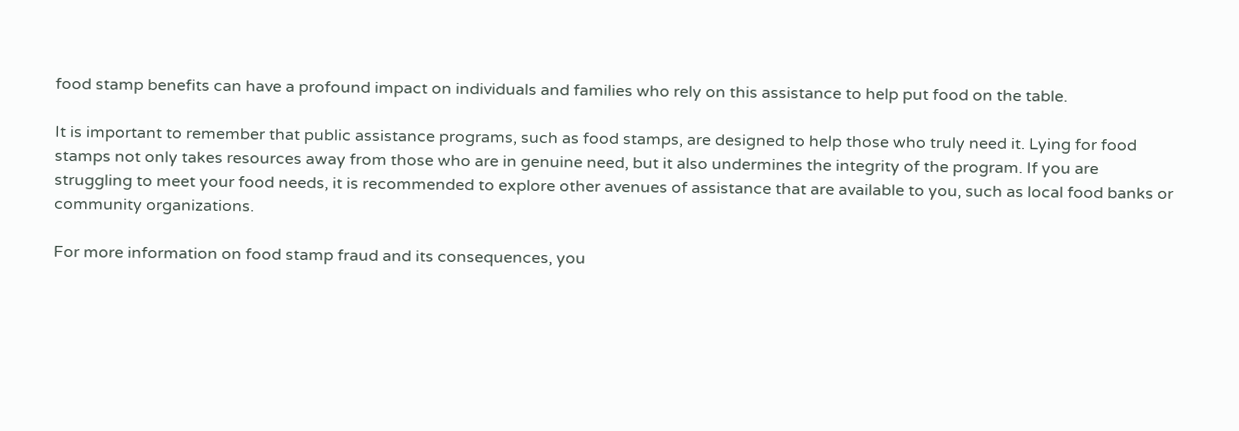food stamp benefits can have a profound impact on individuals and families who rely on this assistance to help put food on the table.

It is important to remember that public assistance programs, such as food stamps, are designed to help those who truly need it. Lying for food stamps not only takes resources away from those who are in genuine need, but it also undermines the integrity of the program. If you are struggling to meet your food needs, it is recommended to explore other avenues of assistance that are available to you, such as local food banks or community organizations.

For more information on food stamp fraud and its consequences, you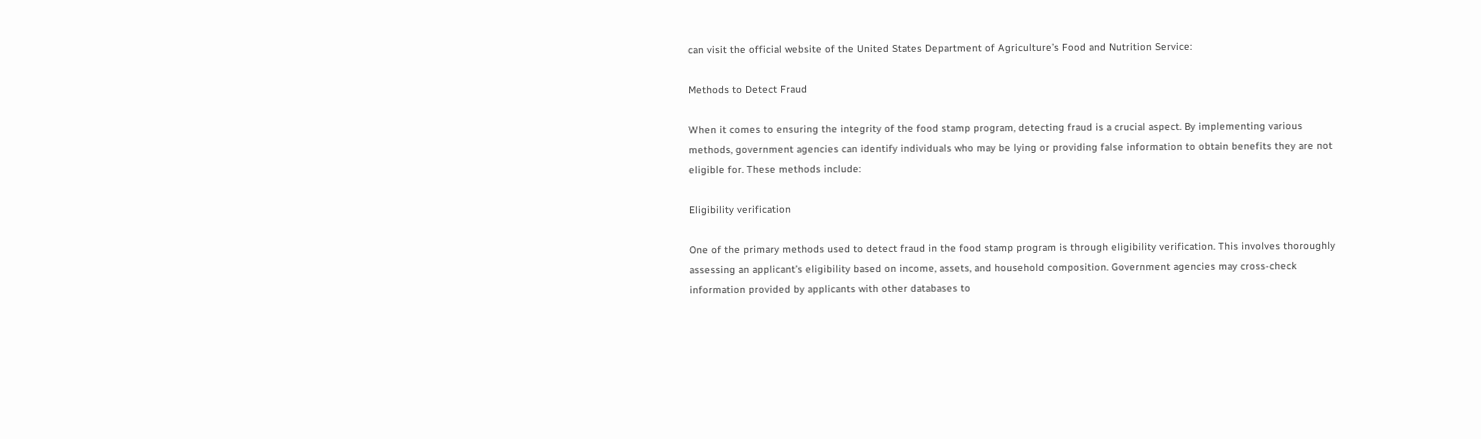can visit the official website of the United States Department of Agriculture’s Food and Nutrition Service:

Methods to Detect Fraud

When it comes to ensuring the integrity of the food stamp program, detecting fraud is a crucial aspect. By implementing various methods, government agencies can identify individuals who may be lying or providing false information to obtain benefits they are not eligible for. These methods include:

Eligibility verification

One of the primary methods used to detect fraud in the food stamp program is through eligibility verification. This involves thoroughly assessing an applicant’s eligibility based on income, assets, and household composition. Government agencies may cross-check information provided by applicants with other databases to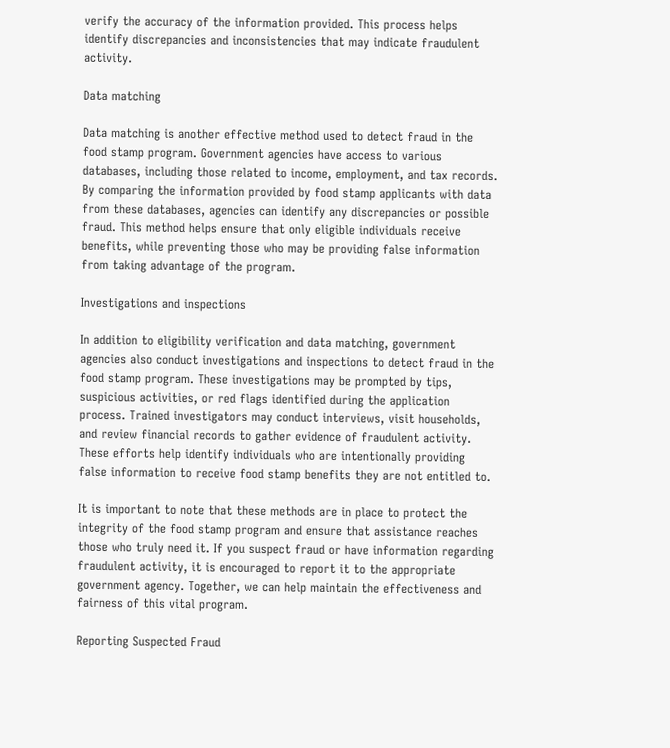verify the accuracy of the information provided. This process helps identify discrepancies and inconsistencies that may indicate fraudulent activity.

Data matching

Data matching is another effective method used to detect fraud in the food stamp program. Government agencies have access to various databases, including those related to income, employment, and tax records. By comparing the information provided by food stamp applicants with data from these databases, agencies can identify any discrepancies or possible fraud. This method helps ensure that only eligible individuals receive benefits, while preventing those who may be providing false information from taking advantage of the program.

Investigations and inspections

In addition to eligibility verification and data matching, government agencies also conduct investigations and inspections to detect fraud in the food stamp program. These investigations may be prompted by tips, suspicious activities, or red flags identified during the application process. Trained investigators may conduct interviews, visit households, and review financial records to gather evidence of fraudulent activity. These efforts help identify individuals who are intentionally providing false information to receive food stamp benefits they are not entitled to.

It is important to note that these methods are in place to protect the integrity of the food stamp program and ensure that assistance reaches those who truly need it. If you suspect fraud or have information regarding fraudulent activity, it is encouraged to report it to the appropriate government agency. Together, we can help maintain the effectiveness and fairness of this vital program.

Reporting Suspected Fraud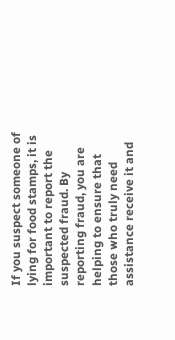If you suspect someone of lying for food stamps, it is important to report the suspected fraud. By reporting fraud, you are helping to ensure that those who truly need assistance receive it and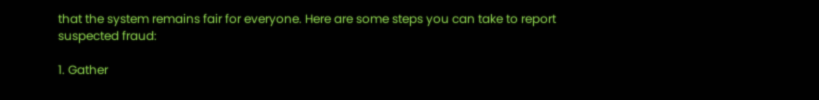that the system remains fair for everyone. Here are some steps you can take to report suspected fraud:

1. Gather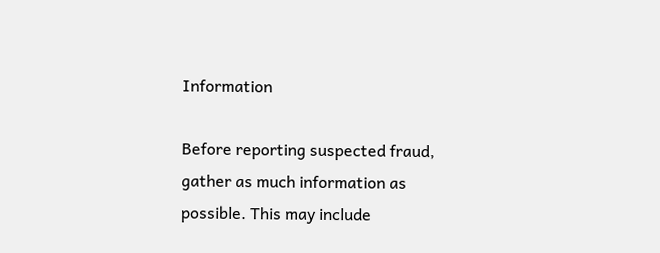Information

Before reporting suspected fraud, gather as much information as possible. This may include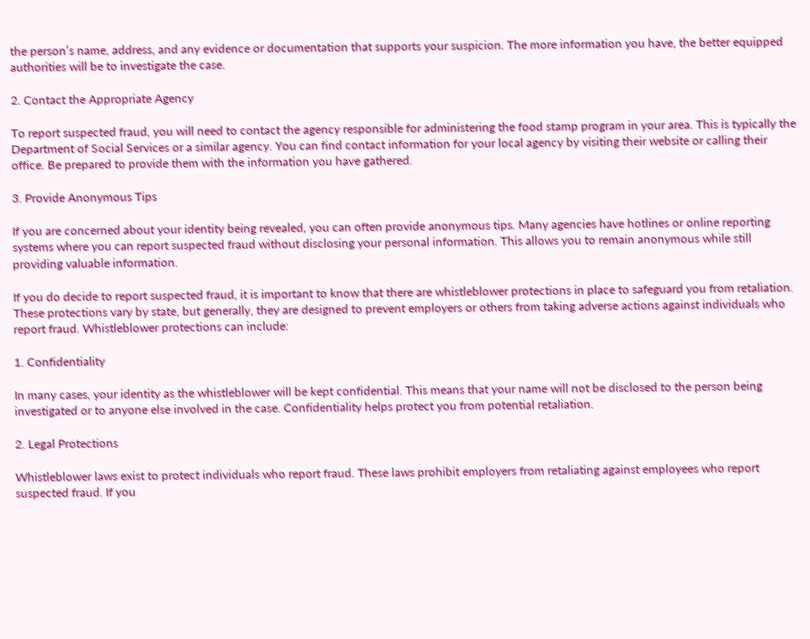the person’s name, address, and any evidence or documentation that supports your suspicion. The more information you have, the better equipped authorities will be to investigate the case.

2. Contact the Appropriate Agency

To report suspected fraud, you will need to contact the agency responsible for administering the food stamp program in your area. This is typically the Department of Social Services or a similar agency. You can find contact information for your local agency by visiting their website or calling their office. Be prepared to provide them with the information you have gathered.

3. Provide Anonymous Tips

If you are concerned about your identity being revealed, you can often provide anonymous tips. Many agencies have hotlines or online reporting systems where you can report suspected fraud without disclosing your personal information. This allows you to remain anonymous while still providing valuable information.

If you do decide to report suspected fraud, it is important to know that there are whistleblower protections in place to safeguard you from retaliation. These protections vary by state, but generally, they are designed to prevent employers or others from taking adverse actions against individuals who report fraud. Whistleblower protections can include:

1. Confidentiality

In many cases, your identity as the whistleblower will be kept confidential. This means that your name will not be disclosed to the person being investigated or to anyone else involved in the case. Confidentiality helps protect you from potential retaliation.

2. Legal Protections

Whistleblower laws exist to protect individuals who report fraud. These laws prohibit employers from retaliating against employees who report suspected fraud. If you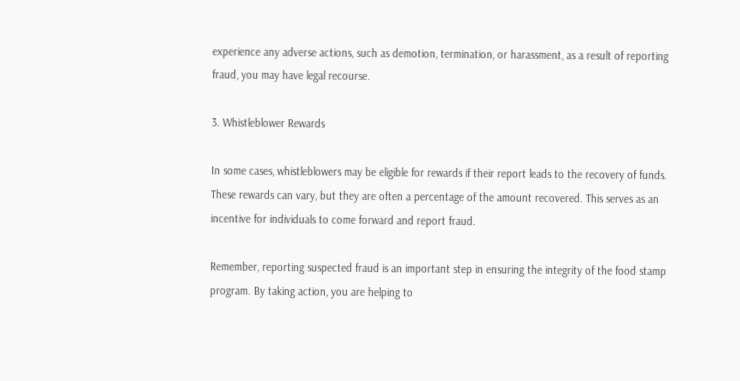experience any adverse actions, such as demotion, termination, or harassment, as a result of reporting fraud, you may have legal recourse.

3. Whistleblower Rewards

In some cases, whistleblowers may be eligible for rewards if their report leads to the recovery of funds. These rewards can vary, but they are often a percentage of the amount recovered. This serves as an incentive for individuals to come forward and report fraud.

Remember, reporting suspected fraud is an important step in ensuring the integrity of the food stamp program. By taking action, you are helping to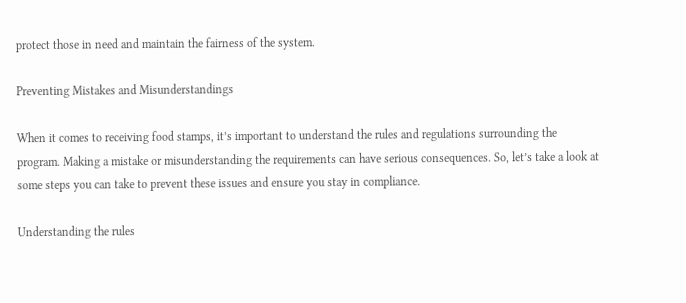protect those in need and maintain the fairness of the system.

Preventing Mistakes and Misunderstandings

When it comes to receiving food stamps, it’s important to understand the rules and regulations surrounding the program. Making a mistake or misunderstanding the requirements can have serious consequences. So, let’s take a look at some steps you can take to prevent these issues and ensure you stay in compliance.

Understanding the rules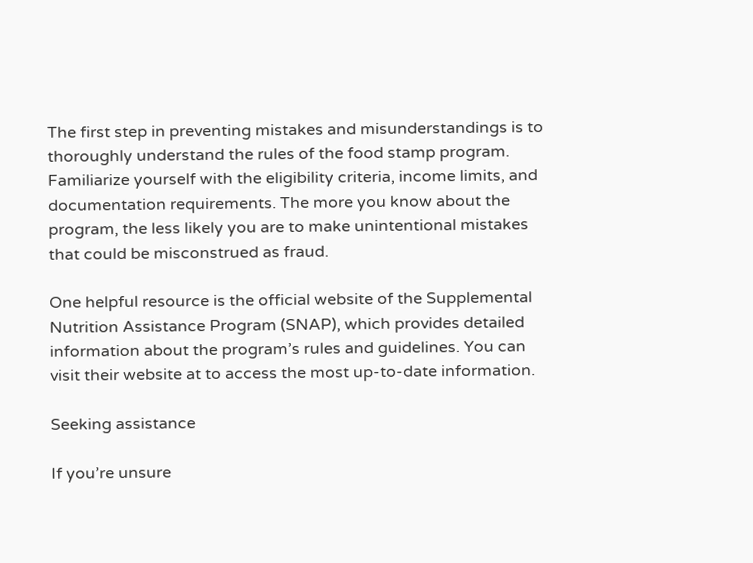The first step in preventing mistakes and misunderstandings is to thoroughly understand the rules of the food stamp program. Familiarize yourself with the eligibility criteria, income limits, and documentation requirements. The more you know about the program, the less likely you are to make unintentional mistakes that could be misconstrued as fraud.

One helpful resource is the official website of the Supplemental Nutrition Assistance Program (SNAP), which provides detailed information about the program’s rules and guidelines. You can visit their website at to access the most up-to-date information.

Seeking assistance

If you’re unsure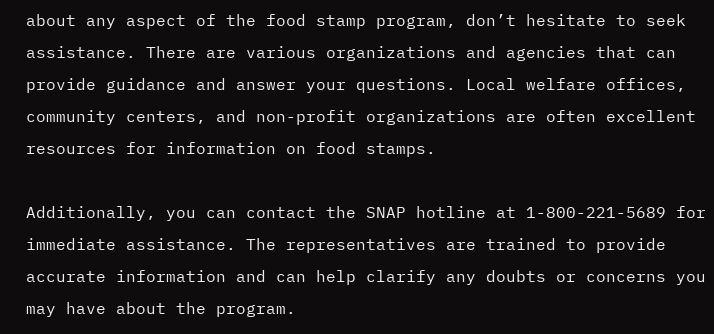about any aspect of the food stamp program, don’t hesitate to seek assistance. There are various organizations and agencies that can provide guidance and answer your questions. Local welfare offices, community centers, and non-profit organizations are often excellent resources for information on food stamps.

Additionally, you can contact the SNAP hotline at 1-800-221-5689 for immediate assistance. The representatives are trained to provide accurate information and can help clarify any doubts or concerns you may have about the program.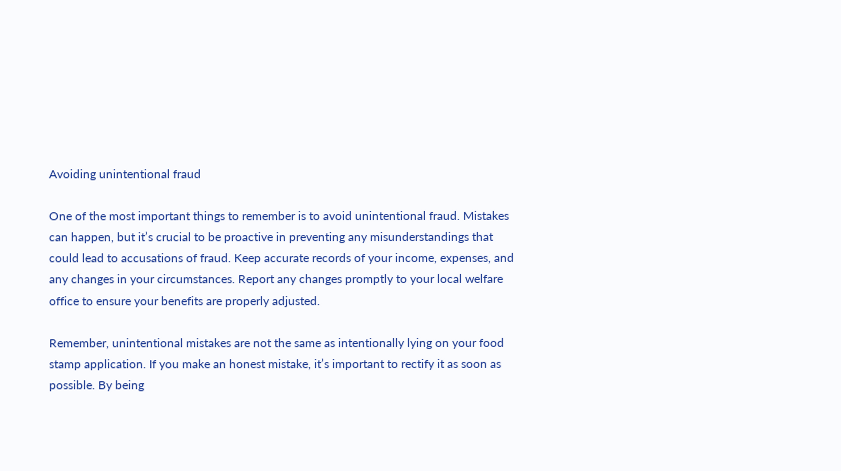Avoiding unintentional fraud

One of the most important things to remember is to avoid unintentional fraud. Mistakes can happen, but it’s crucial to be proactive in preventing any misunderstandings that could lead to accusations of fraud. Keep accurate records of your income, expenses, and any changes in your circumstances. Report any changes promptly to your local welfare office to ensure your benefits are properly adjusted.

Remember, unintentional mistakes are not the same as intentionally lying on your food stamp application. If you make an honest mistake, it’s important to rectify it as soon as possible. By being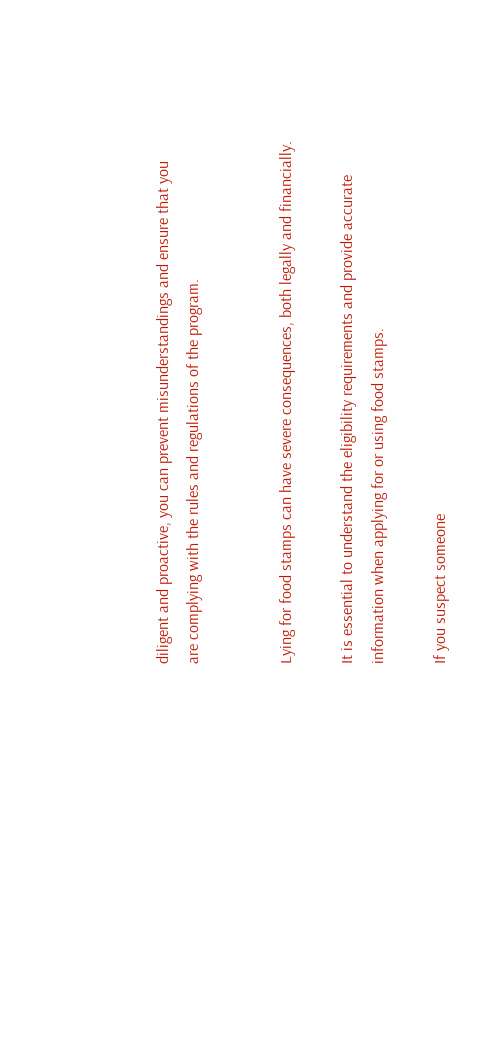diligent and proactive, you can prevent misunderstandings and ensure that you are complying with the rules and regulations of the program.


Lying for food stamps can have severe consequences, both legally and financially.

It is essential to understand the eligibility requirements and provide accurate information when applying for or using food stamps.

If you suspect someone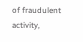of fraudulent activity,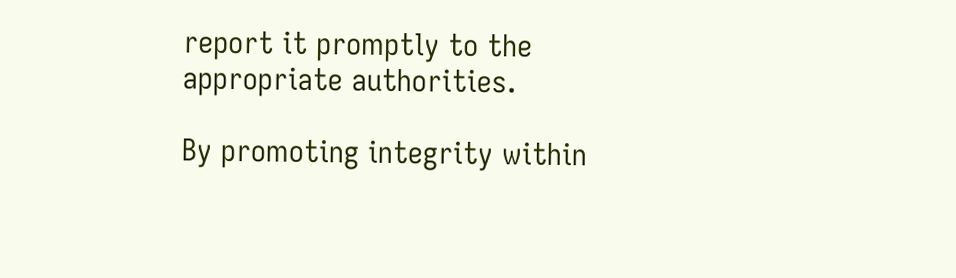report it promptly to the appropriate authorities.

By promoting integrity within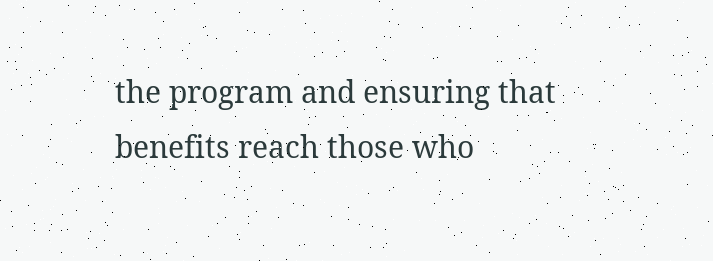the program and ensuring that benefits reach those who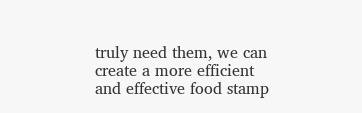truly need them, we can create a more efficient and effective food stamp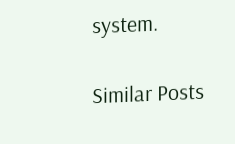system.

Similar Posts